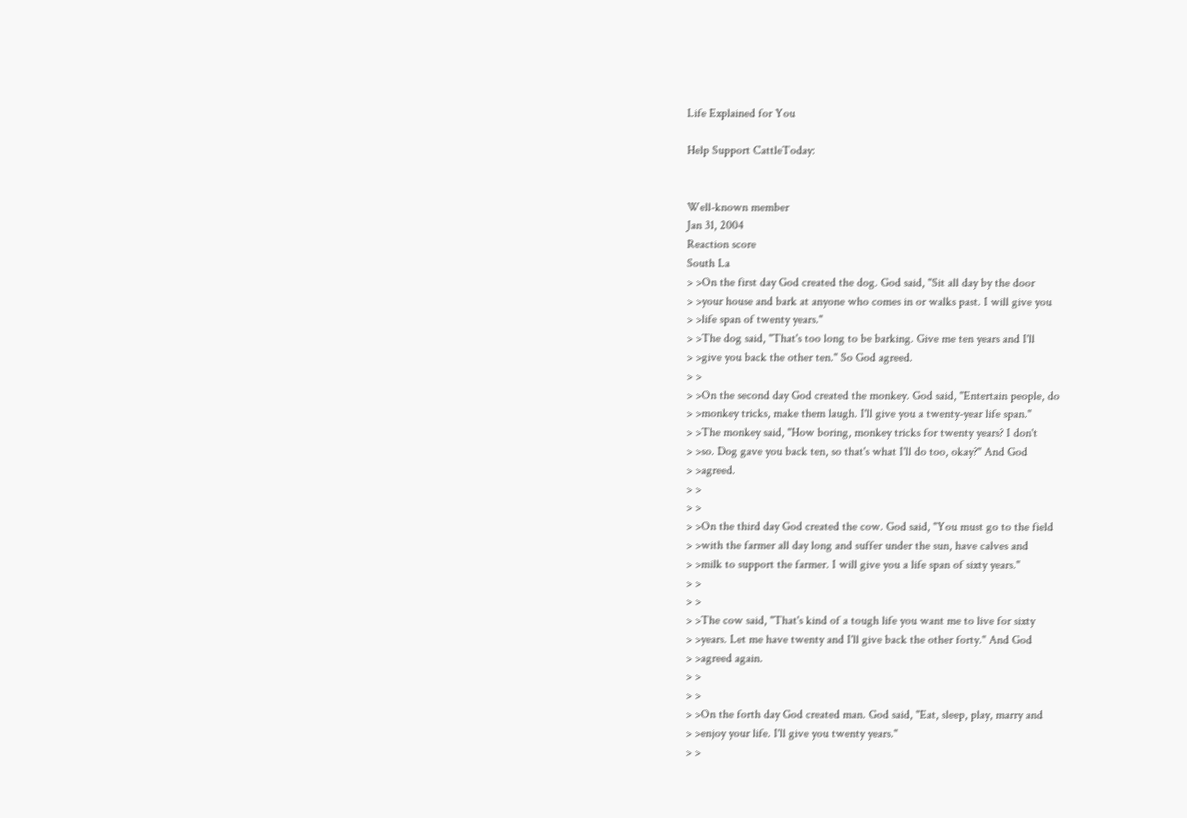Life Explained for You

Help Support CattleToday:


Well-known member
Jan 31, 2004
Reaction score
South La
> >On the first day God created the dog. God said, "Sit all day by the door
> >your house and bark at anyone who comes in or walks past. I will give you
> >life span of twenty years."
> >The dog said, "That's too long to be barking. Give me ten years and I'll
> >give you back the other ten." So God agreed.
> >
> >On the second day God created the monkey. God said, "Entertain people, do
> >monkey tricks, make them laugh. I'll give you a twenty-year life span."
> >The monkey said, "How boring, monkey tricks for twenty years? I don't
> >so. Dog gave you back ten, so that's what I'll do too, okay?" And God
> >agreed.
> >
> >
> >On the third day God created the cow. God said, "You must go to the field
> >with the farmer all day long and suffer under the sun, have calves and
> >milk to support the farmer. I will give you a life span of sixty years."
> >
> >
> >The cow said, "That's kind of a tough life you want me to live for sixty
> >years. Let me have twenty and I'll give back the other forty." And God
> >agreed again.
> >
> >
> >On the forth day God created man. God said, "Eat, sleep, play, marry and
> >enjoy your life. I'll give you twenty years."
> >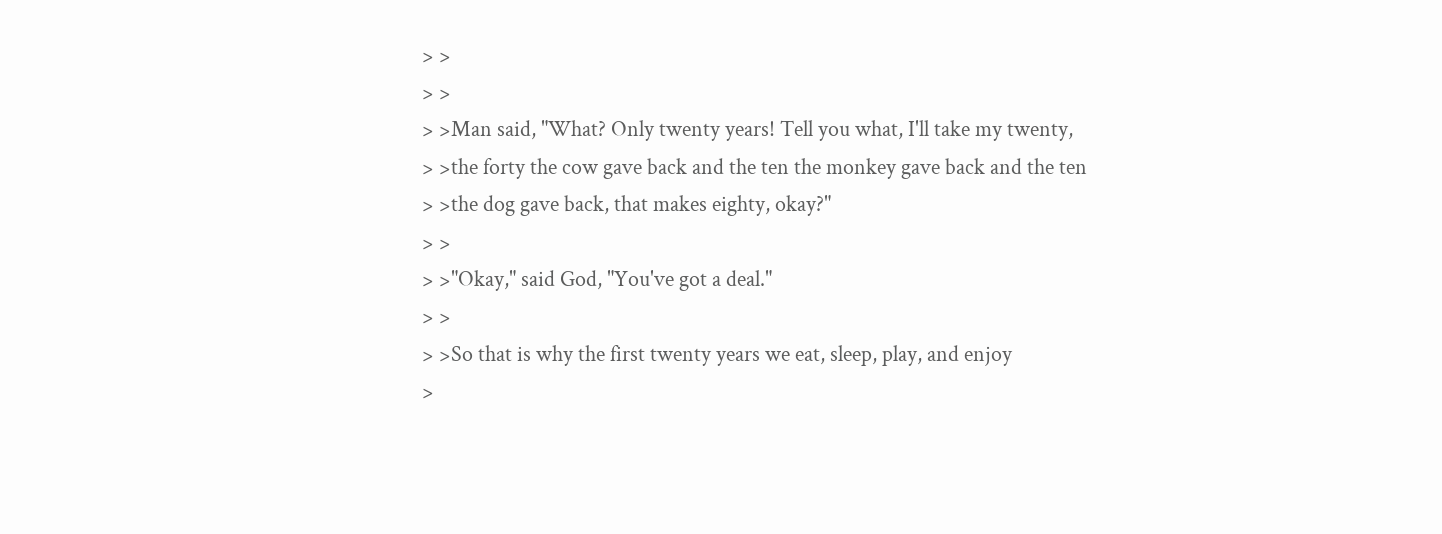> >
> >
> >Man said, "What? Only twenty years! Tell you what, I'll take my twenty,
> >the forty the cow gave back and the ten the monkey gave back and the ten
> >the dog gave back, that makes eighty, okay?"
> >
> >"Okay," said God, "You've got a deal."
> >
> >So that is why the first twenty years we eat, sleep, play, and enjoy
>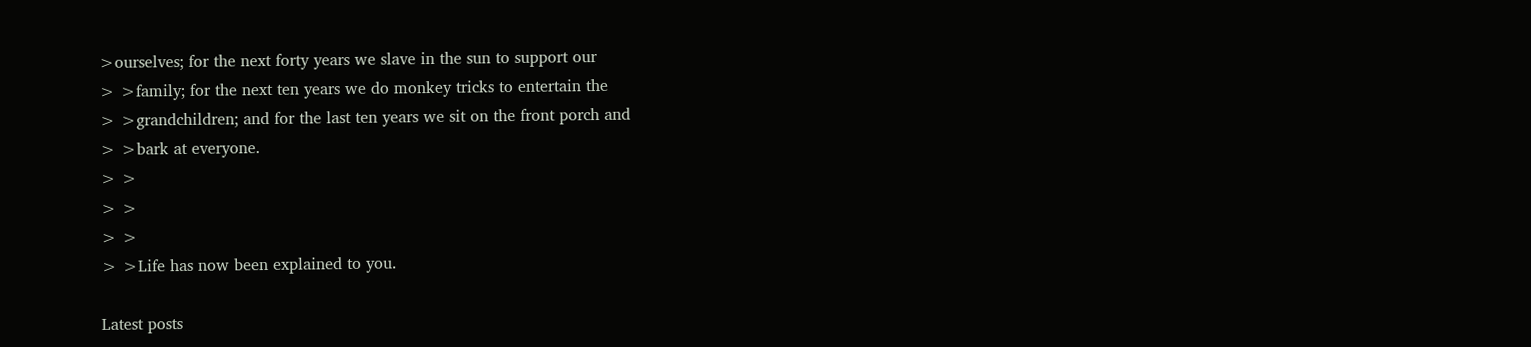>ourselves; for the next forty years we slave in the sun to support our
> >family; for the next ten years we do monkey tricks to entertain the
> >grandchildren; and for the last ten years we sit on the front porch and
> >bark at everyone.
> >
> >
> >
> >Life has now been explained to you.

Latest posts